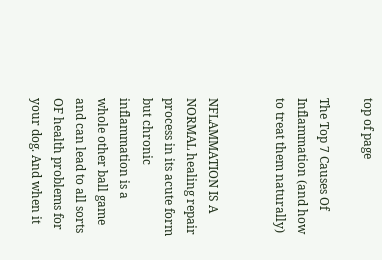top of page

The Top 7 Causes Of Inflammation (and how to treat them naturally)


NFLAMMATION IS A NORMAL healing repair process in its acute form but chronic inflammation is a whole other ball game and can lead to all sorts OF health problems for your dog. And when it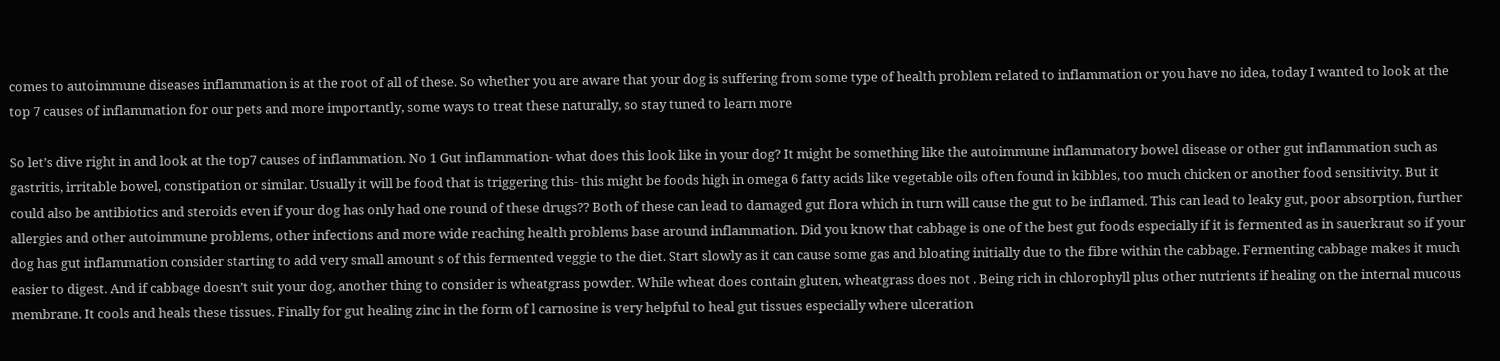comes to autoimmune diseases inflammation is at the root of all of these. So whether you are aware that your dog is suffering from some type of health problem related to inflammation or you have no idea, today I wanted to look at the top 7 causes of inflammation for our pets and more importantly, some ways to treat these naturally, so stay tuned to learn more

So let’s dive right in and look at the top7 causes of inflammation. No 1 Gut inflammation- what does this look like in your dog? It might be something like the autoimmune inflammatory bowel disease or other gut inflammation such as gastritis, irritable bowel, constipation or similar. Usually it will be food that is triggering this- this might be foods high in omega 6 fatty acids like vegetable oils often found in kibbles, too much chicken or another food sensitivity. But it could also be antibiotics and steroids even if your dog has only had one round of these drugs?? Both of these can lead to damaged gut flora which in turn will cause the gut to be inflamed. This can lead to leaky gut, poor absorption, further allergies and other autoimmune problems, other infections and more wide reaching health problems base around inflammation. Did you know that cabbage is one of the best gut foods especially if it is fermented as in sauerkraut so if your dog has gut inflammation consider starting to add very small amount s of this fermented veggie to the diet. Start slowly as it can cause some gas and bloating initially due to the fibre within the cabbage. Fermenting cabbage makes it much easier to digest. And if cabbage doesn’t suit your dog, another thing to consider is wheatgrass powder. While wheat does contain gluten, wheatgrass does not . Being rich in chlorophyll plus other nutrients if healing on the internal mucous membrane. It cools and heals these tissues. Finally for gut healing zinc in the form of l carnosine is very helpful to heal gut tissues especially where ulceration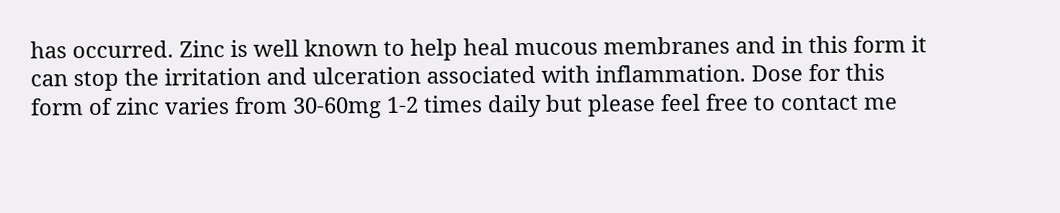has occurred. Zinc is well known to help heal mucous membranes and in this form it can stop the irritation and ulceration associated with inflammation. Dose for this form of zinc varies from 30-60mg 1-2 times daily but please feel free to contact me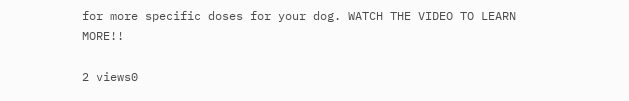for more specific doses for your dog. WATCH THE VIDEO TO LEARN MORE!!

2 views0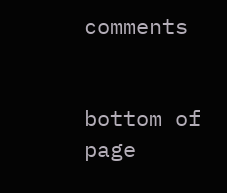comments


bottom of page